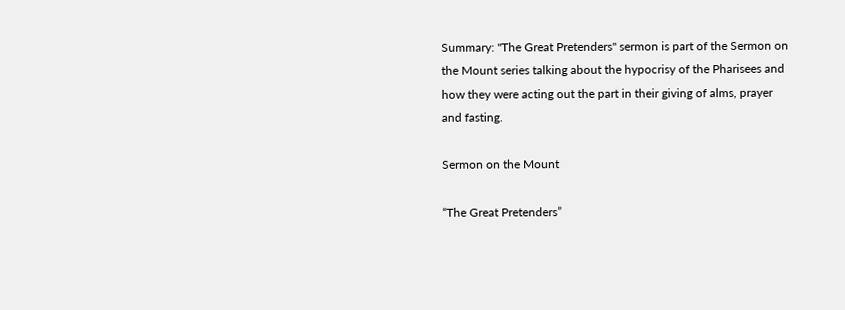Summary: "The Great Pretenders" sermon is part of the Sermon on the Mount series talking about the hypocrisy of the Pharisees and how they were acting out the part in their giving of alms, prayer and fasting.

Sermon on the Mount

“The Great Pretenders”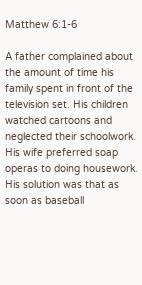Matthew 6:1-6

A father complained about the amount of time his family spent in front of the television set. His children watched cartoons and neglected their schoolwork. His wife preferred soap operas to doing housework. His solution was that as soon as baseball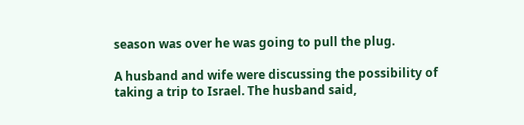season was over he was going to pull the plug.

A husband and wife were discussing the possibility of taking a trip to Israel. The husband said,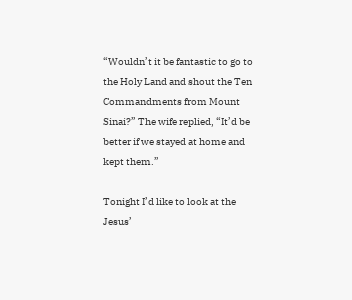“Wouldn’t it be fantastic to go to the Holy Land and shout the Ten Commandments from Mount Sinai?” The wife replied, “It’d be better if we stayed at home and kept them.”

Tonight I’d like to look at the Jesus’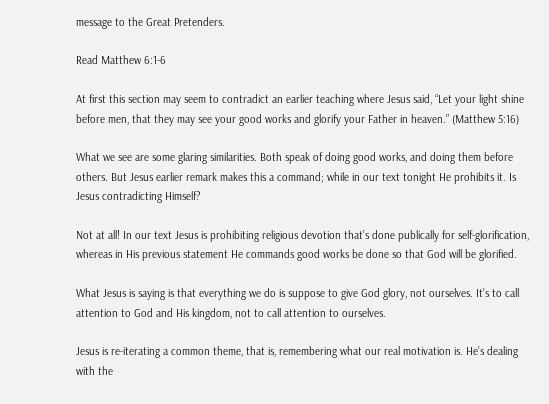message to the Great Pretenders.

Read Matthew 6:1-6

At first this section may seem to contradict an earlier teaching where Jesus said, “Let your light shine before men, that they may see your good works and glorify your Father in heaven.” (Matthew 5:16)

What we see are some glaring similarities. Both speak of doing good works, and doing them before others. But Jesus earlier remark makes this a command; while in our text tonight He prohibits it. Is Jesus contradicting Himself?

Not at all! In our text Jesus is prohibiting religious devotion that’s done publically for self-glorification, whereas in His previous statement He commands good works be done so that God will be glorified.

What Jesus is saying is that everything we do is suppose to give God glory, not ourselves. It’s to call attention to God and His kingdom, not to call attention to ourselves.

Jesus is re-iterating a common theme, that is, remembering what our real motivation is. He’s dealing with the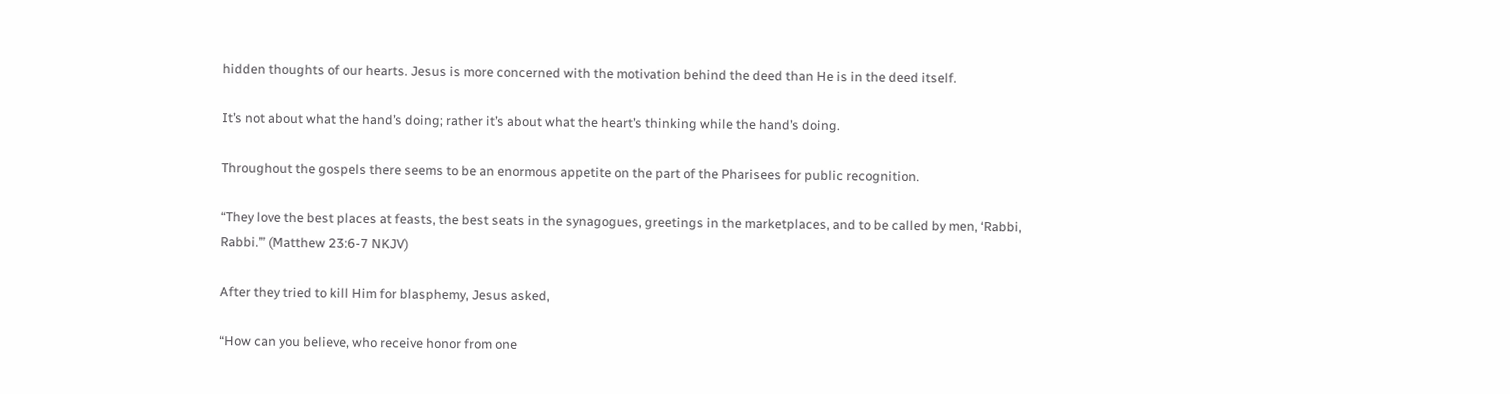hidden thoughts of our hearts. Jesus is more concerned with the motivation behind the deed than He is in the deed itself.

It’s not about what the hand’s doing; rather it’s about what the heart’s thinking while the hand’s doing.

Throughout the gospels there seems to be an enormous appetite on the part of the Pharisees for public recognition.

“They love the best places at feasts, the best seats in the synagogues, greetings in the marketplaces, and to be called by men, ‘Rabbi, Rabbi.’” (Matthew 23:6-7 NKJV)

After they tried to kill Him for blasphemy, Jesus asked,

“How can you believe, who receive honor from one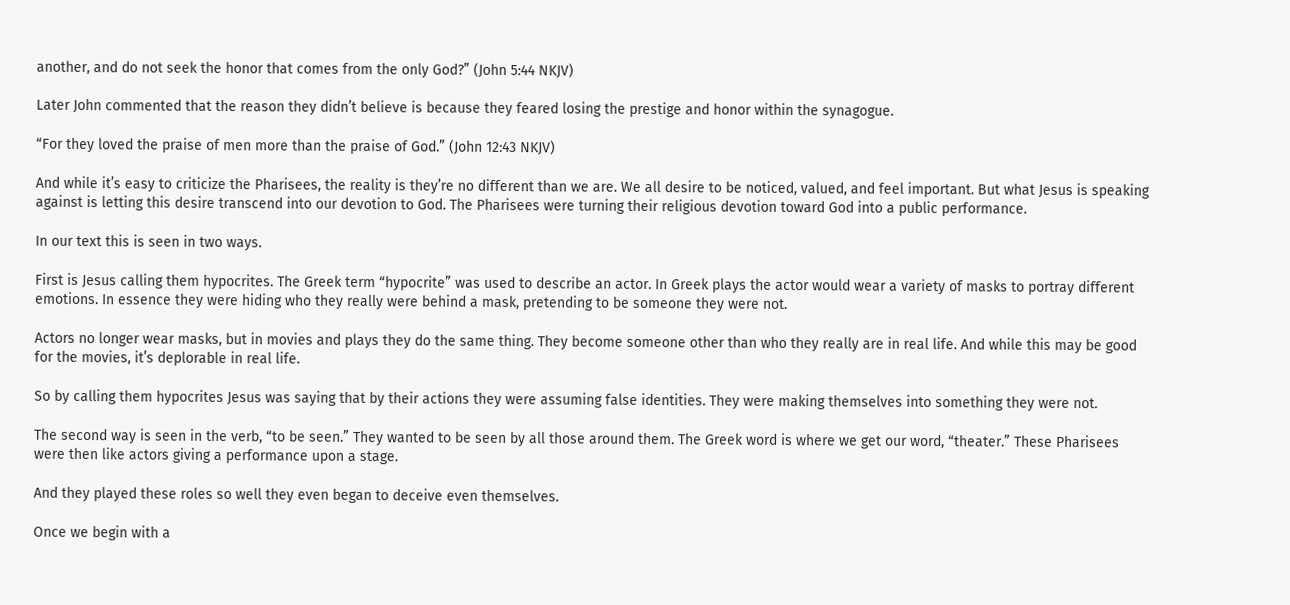another, and do not seek the honor that comes from the only God?” (John 5:44 NKJV)

Later John commented that the reason they didn’t believe is because they feared losing the prestige and honor within the synagogue.

“For they loved the praise of men more than the praise of God.” (John 12:43 NKJV)

And while it’s easy to criticize the Pharisees, the reality is they’re no different than we are. We all desire to be noticed, valued, and feel important. But what Jesus is speaking against is letting this desire transcend into our devotion to God. The Pharisees were turning their religious devotion toward God into a public performance.

In our text this is seen in two ways.

First is Jesus calling them hypocrites. The Greek term “hypocrite” was used to describe an actor. In Greek plays the actor would wear a variety of masks to portray different emotions. In essence they were hiding who they really were behind a mask, pretending to be someone they were not.

Actors no longer wear masks, but in movies and plays they do the same thing. They become someone other than who they really are in real life. And while this may be good for the movies, it’s deplorable in real life.

So by calling them hypocrites Jesus was saying that by their actions they were assuming false identities. They were making themselves into something they were not.

The second way is seen in the verb, “to be seen.” They wanted to be seen by all those around them. The Greek word is where we get our word, “theater.” These Pharisees were then like actors giving a performance upon a stage.

And they played these roles so well they even began to deceive even themselves.

Once we begin with a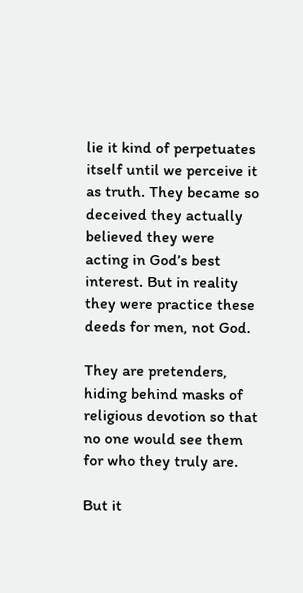lie it kind of perpetuates itself until we perceive it as truth. They became so deceived they actually believed they were acting in God’s best interest. But in reality they were practice these deeds for men, not God.

They are pretenders, hiding behind masks of religious devotion so that no one would see them for who they truly are.

But it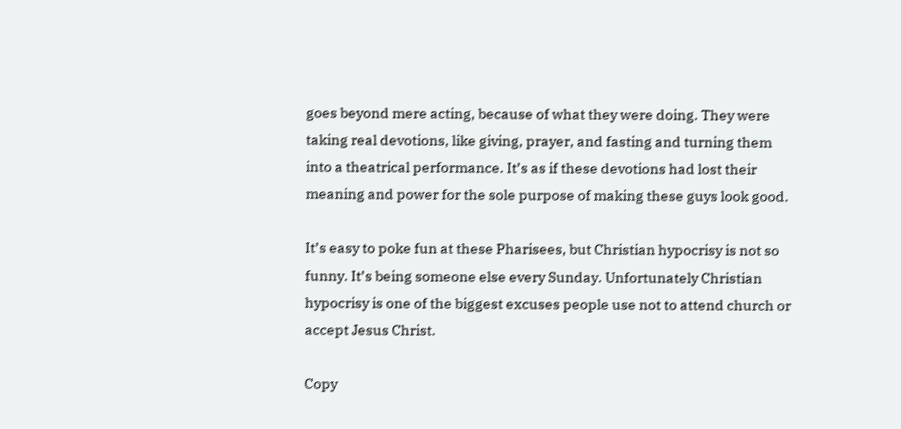goes beyond mere acting, because of what they were doing. They were taking real devotions, like giving, prayer, and fasting and turning them into a theatrical performance. It’s as if these devotions had lost their meaning and power for the sole purpose of making these guys look good.

It’s easy to poke fun at these Pharisees, but Christian hypocrisy is not so funny. It’s being someone else every Sunday. Unfortunately Christian hypocrisy is one of the biggest excuses people use not to attend church or accept Jesus Christ.

Copy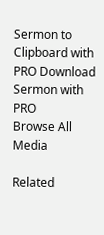Sermon to Clipboard with PRO Download Sermon with PRO
Browse All Media

Related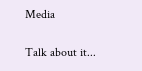Media

Talk about it...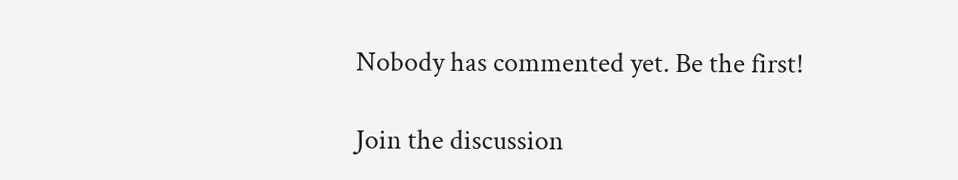Nobody has commented yet. Be the first!

Join the discussion